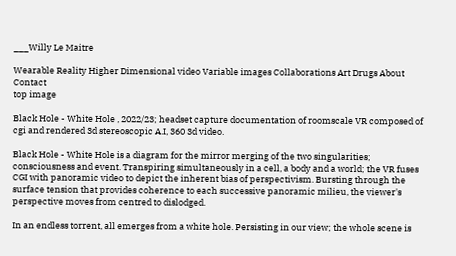___Willy Le Maitre

Wearable Reality Higher Dimensional video Variable images Collaborations Art Drugs About Contact
top image

Black Hole - White Hole , 2022/23; headset capture documentation of roomscale VR composed of cgi and rendered 3d stereoscopic A.I, 360 3d video.

Black Hole - White Hole is a diagram for the mirror merging of the two singularities; consciousness and event. Transpiring simultaneously in a cell, a body and a world; the VR fuses CGI with panoramic video to depict the inherent bias of perspectivism. Bursting through the surface tension that provides coherence to each successive panoramic milieu, the viewer's perspective moves from centred to dislodged.

In an endless torrent, all emerges from a white hole. Persisting in our view; the whole scene is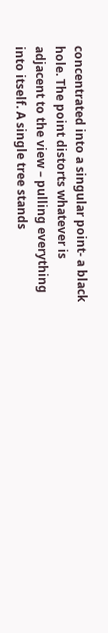concentrated into a singular point- a black hole. The point distorts whatever is adjacent to the view – pulling everything into itself. A single tree stands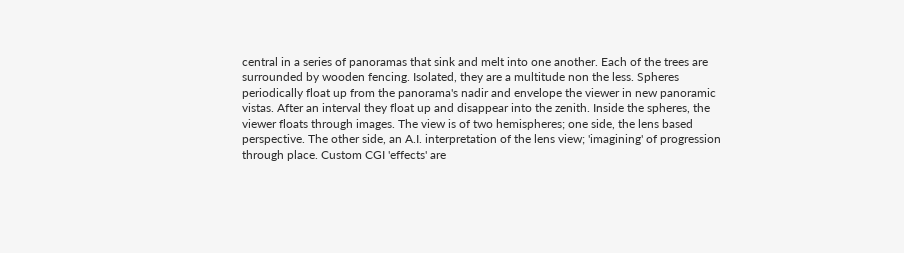central in a series of panoramas that sink and melt into one another. Each of the trees are surrounded by wooden fencing. Isolated, they are a multitude non the less. Spheres periodically float up from the panorama's nadir and envelope the viewer in new panoramic vistas. After an interval they float up and disappear into the zenith. Inside the spheres, the viewer floats through images. The view is of two hemispheres; one side, the lens based perspective. The other side, an A.I. interpretation of the lens view; 'imagining' of progression through place. Custom CGI 'effects' are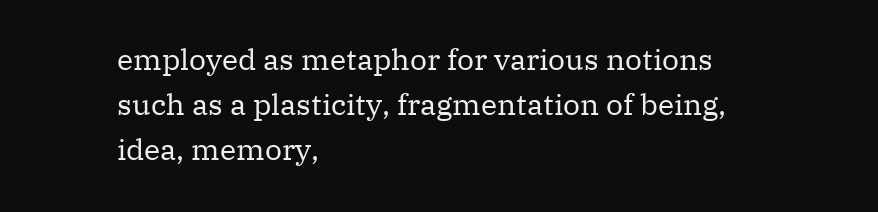employed as metaphor for various notions such as a plasticity, fragmentation of being, idea, memory,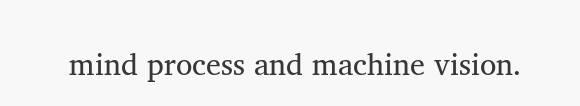mind process and machine vision.